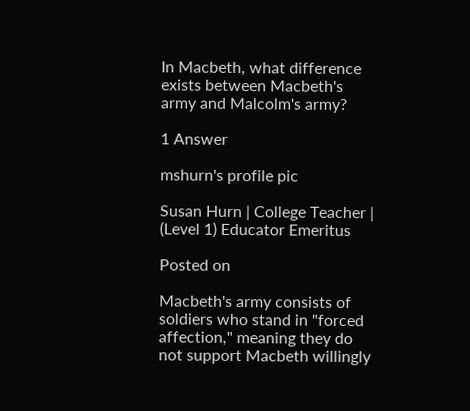In Macbeth, what difference exists between Macbeth's army and Malcolm's army?

1 Answer

mshurn's profile pic

Susan Hurn | College Teacher | (Level 1) Educator Emeritus

Posted on

Macbeth's army consists of soldiers who stand in "forced affection," meaning they do not support Macbeth willingly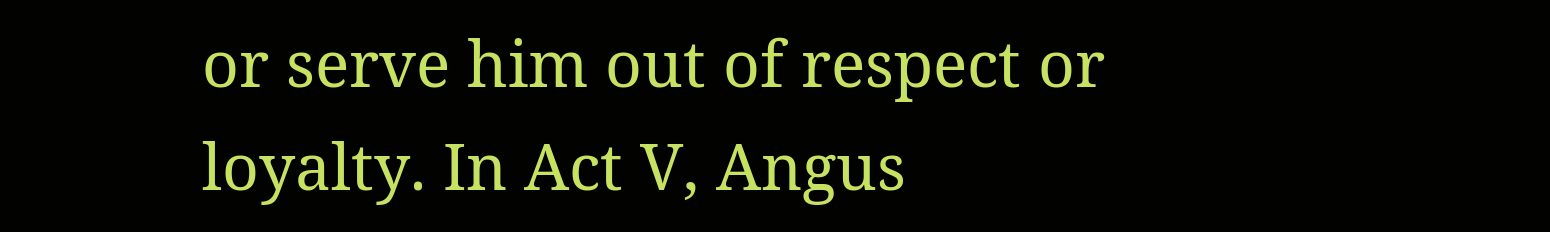or serve him out of respect or loyalty. In Act V, Angus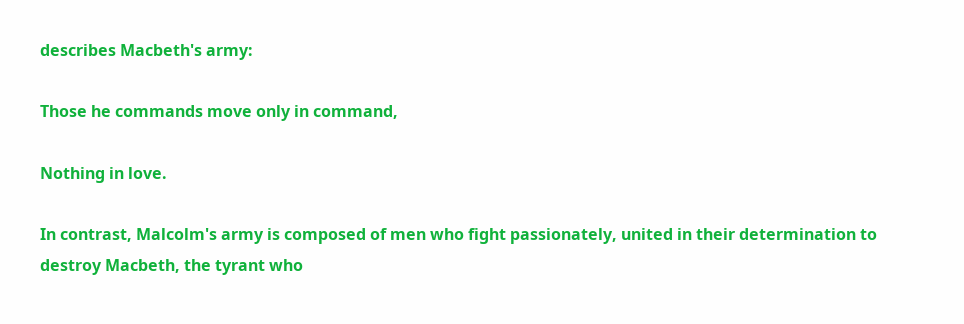describes Macbeth's army:

Those he commands move only in command,

Nothing in love.

In contrast, Malcolm's army is composed of men who fight passionately, united in their determination to destroy Macbeth, the tyrant who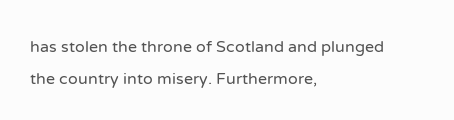has stolen the throne of Scotland and plunged the country into misery. Furthermore,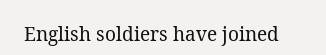English soldiers have joined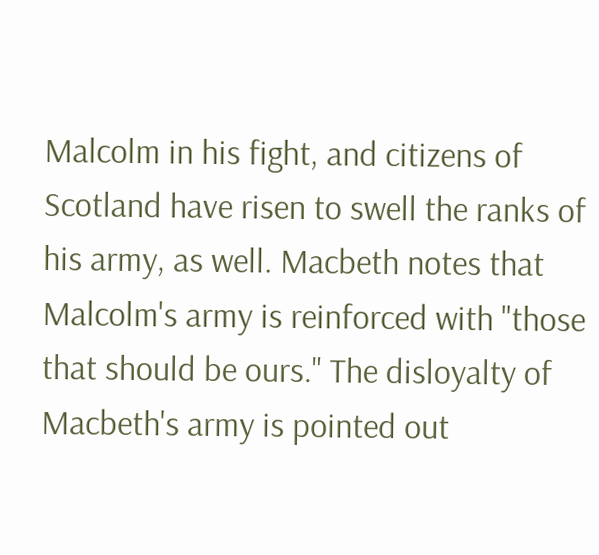Malcolm in his fight, and citizens of Scotland have risen to swell the ranks of his army, as well. Macbeth notes that Malcolm's army is reinforced with "those that should be ours." The disloyalty of Macbeth's army is pointed out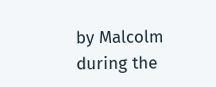by Malcolm during the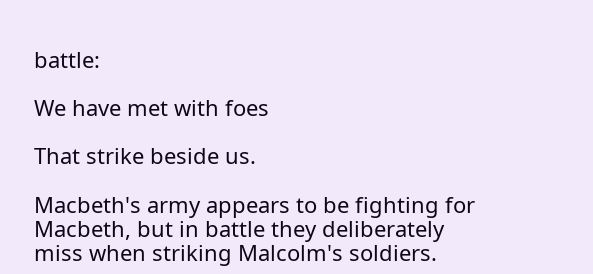battle:

We have met with foes

That strike beside us.

Macbeth's army appears to be fighting for Macbeth, but in battle they deliberately miss when striking Malcolm's soldiers.